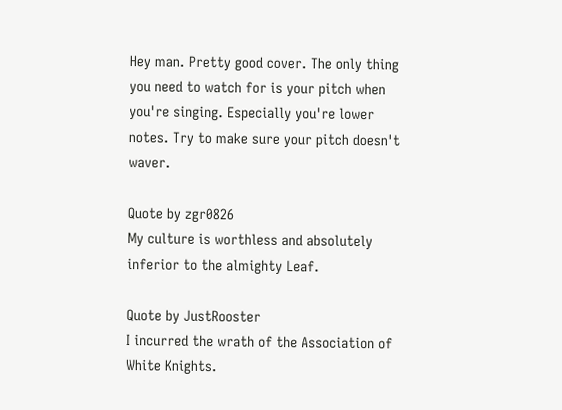Hey man. Pretty good cover. The only thing you need to watch for is your pitch when you're singing. Especially you're lower notes. Try to make sure your pitch doesn't waver.

Quote by zgr0826
My culture is worthless and absolutely inferior to the almighty Leaf.

Quote by JustRooster
I incurred the wrath of the Association of White Knights.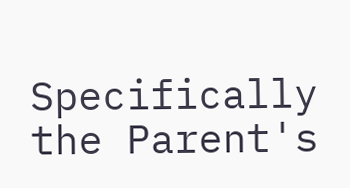Specifically the Parent's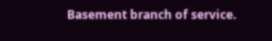Basement branch of service.